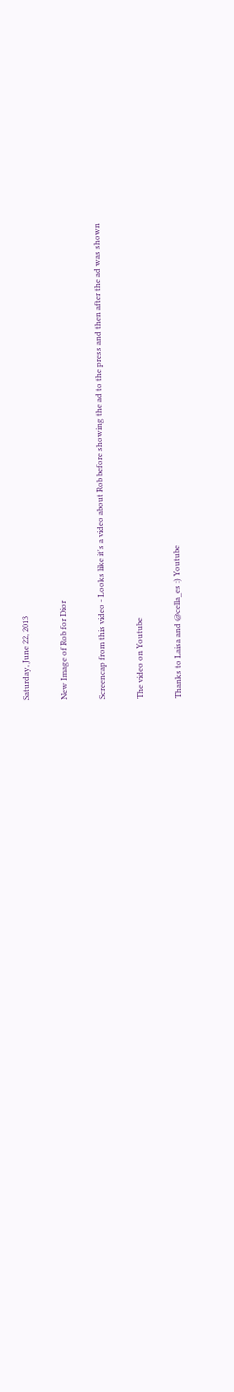Saturday, June 22, 2013

New Image of Rob for Dior

Screencap from this video - Looks like it's a video about Rob before showing the ad to the press and then after the ad was shown

The video on Youtube

Thanks to Laisa and @cella_es :) Youtube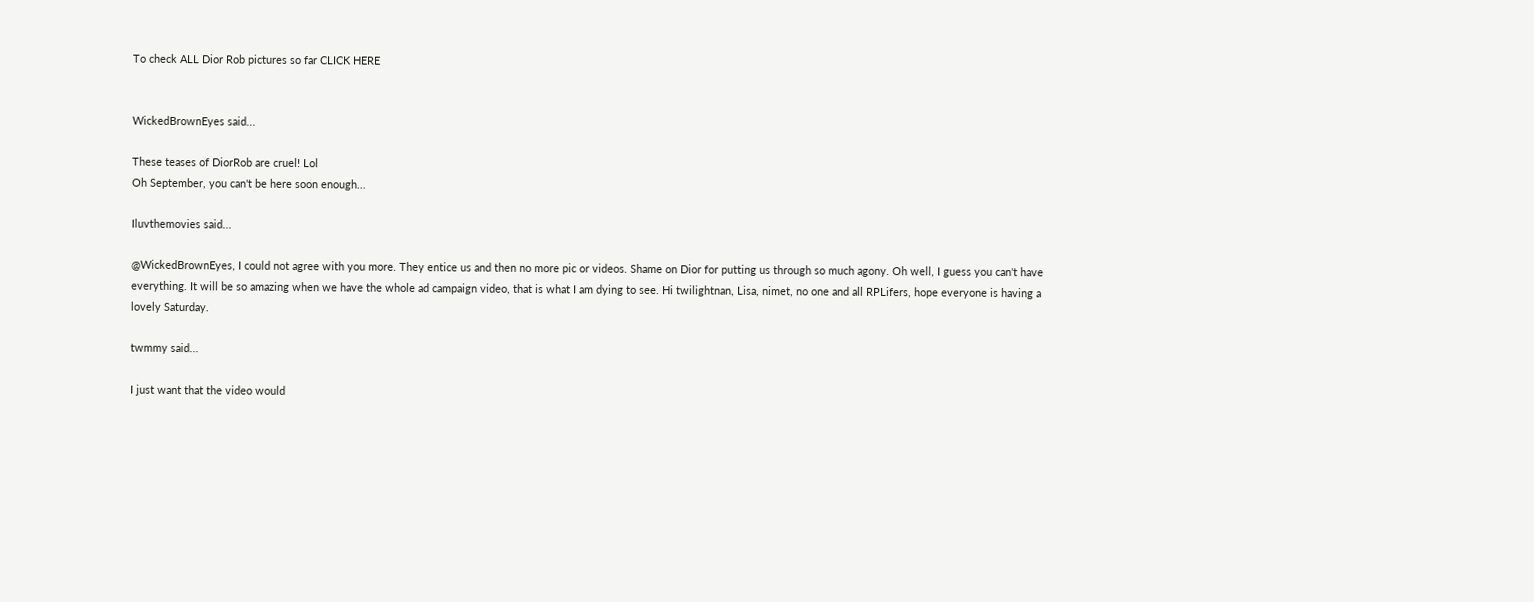To check ALL Dior Rob pictures so far CLICK HERE


WickedBrownEyes said...

These teases of DiorRob are cruel! Lol
Oh September, you can't be here soon enough...

Iluvthemovies said...

@WickedBrownEyes, I could not agree with you more. They entice us and then no more pic or videos. Shame on Dior for putting us through so much agony. Oh well, I guess you can't have everything. It will be so amazing when we have the whole ad campaign video, that is what I am dying to see. Hi twilightnan, Lisa, nimet, no one and all RPLifers, hope everyone is having a lovely Saturday.

twmmy said...

I just want that the video would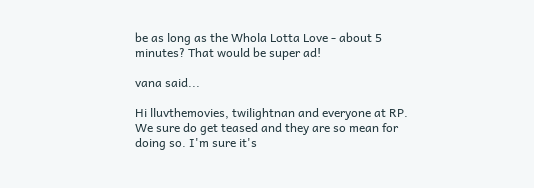be as long as the Whola Lotta Love - about 5 minutes? That would be super ad!

vana said...

Hi lluvthemovies, twilightnan and everyone at RP. We sure do get teased and they are so mean for doing so. I'm sure it's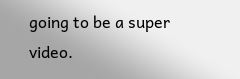going to be a super video.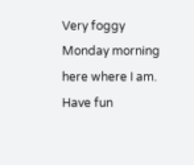Very foggy Monday morning here where I am. Have fun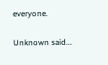everyone.

Unknown said...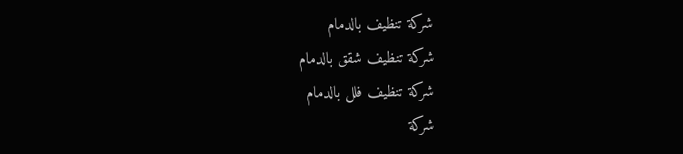شركة تنظيف بالدمام
شركة تنظيف شقق بالدمام
شركة تنظيف فلل بالدمام
شركة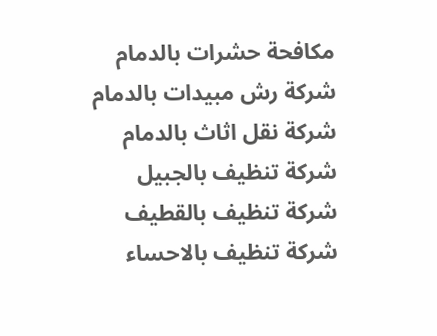مكافحة حشرات بالدمام
شركة رش مبيدات بالدمام
شركة نقل اثاث بالدمام
شركة تنظيف بالجبيل
شركة تنظيف بالقطيف
شركة تنظيف بالاحساء